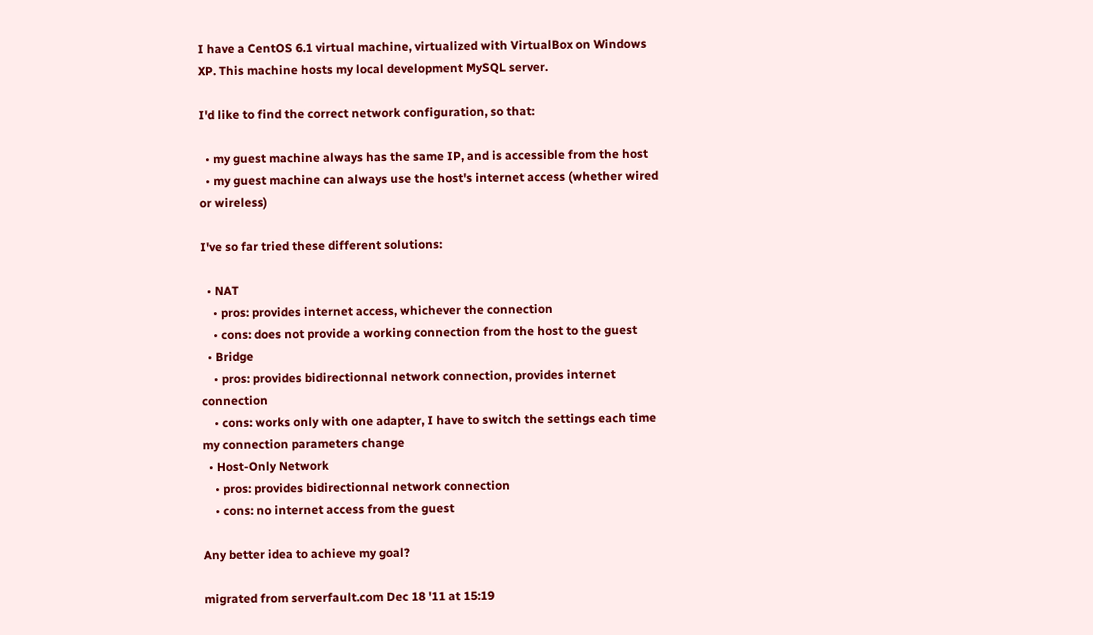I have a CentOS 6.1 virtual machine, virtualized with VirtualBox on Windows XP. This machine hosts my local development MySQL server.

I'd like to find the correct network configuration, so that:

  • my guest machine always has the same IP, and is accessible from the host
  • my guest machine can always use the host's internet access (whether wired or wireless)

I've so far tried these different solutions:

  • NAT
    • pros: provides internet access, whichever the connection
    • cons: does not provide a working connection from the host to the guest
  • Bridge
    • pros: provides bidirectionnal network connection, provides internet connection
    • cons: works only with one adapter, I have to switch the settings each time my connection parameters change
  • Host-Only Network
    • pros: provides bidirectionnal network connection
    • cons: no internet access from the guest

Any better idea to achieve my goal?

migrated from serverfault.com Dec 18 '11 at 15:19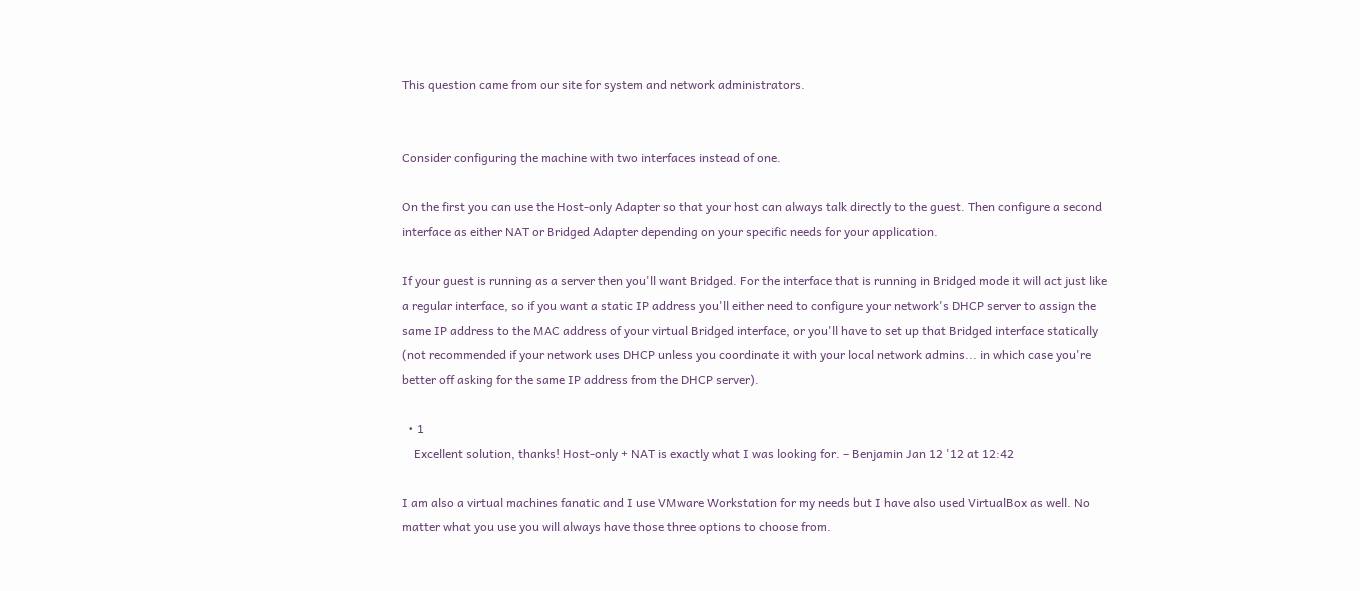This question came from our site for system and network administrators.


Consider configuring the machine with two interfaces instead of one.

On the first you can use the Host-only Adapter so that your host can always talk directly to the guest. Then configure a second interface as either NAT or Bridged Adapter depending on your specific needs for your application.

If your guest is running as a server then you'll want Bridged. For the interface that is running in Bridged mode it will act just like a regular interface, so if you want a static IP address you'll either need to configure your network's DHCP server to assign the same IP address to the MAC address of your virtual Bridged interface, or you'll have to set up that Bridged interface statically (not recommended if your network uses DHCP unless you coordinate it with your local network admins... in which case you're better off asking for the same IP address from the DHCP server).

  • 1
    Excellent solution, thanks! Host-only + NAT is exactly what I was looking for. – Benjamin Jan 12 '12 at 12:42

I am also a virtual machines fanatic and I use VMware Workstation for my needs but I have also used VirtualBox as well. No matter what you use you will always have those three options to choose from.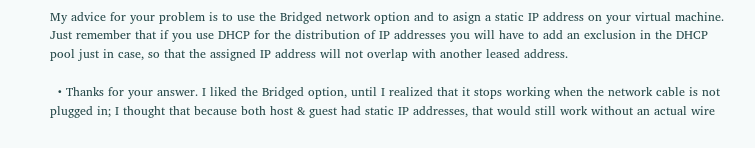My advice for your problem is to use the Bridged network option and to asign a static IP address on your virtual machine.
Just remember that if you use DHCP for the distribution of IP addresses you will have to add an exclusion in the DHCP pool just in case, so that the assigned IP address will not overlap with another leased address.

  • Thanks for your answer. I liked the Bridged option, until I realized that it stops working when the network cable is not plugged in; I thought that because both host & guest had static IP addresses, that would still work without an actual wire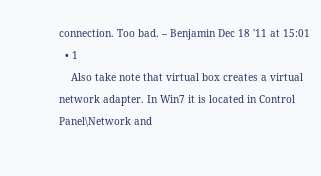connection. Too bad. – Benjamin Dec 18 '11 at 15:01
  • 1
    Also take note that virtual box creates a virtual network adapter. In Win7 it is located in Control Panel\Network and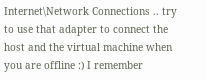Internet\Network Connections .. try to use that adapter to connect the host and the virtual machine when you are offline :) I remember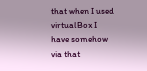that when I used virtualBox I have somehow via that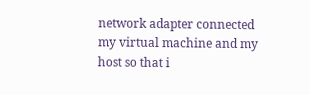network adapter connected my virtual machine and my host so that i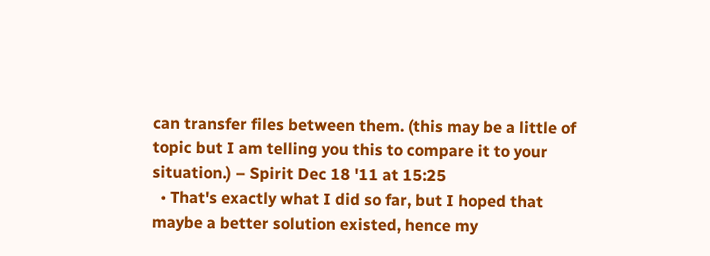can transfer files between them. (this may be a little of topic but I am telling you this to compare it to your situation.) – Spirit Dec 18 '11 at 15:25
  • That's exactly what I did so far, but I hoped that maybe a better solution existed, hence my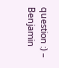question :) – Benjamin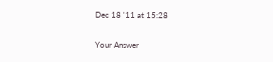Dec 18 '11 at 15:28

Your Answer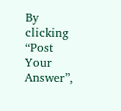By clicking “Post Your Answer”,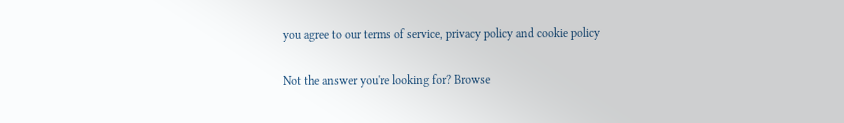you agree to our terms of service, privacy policy and cookie policy

Not the answer you're looking for? Browse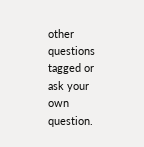other questions tagged or ask your own question.